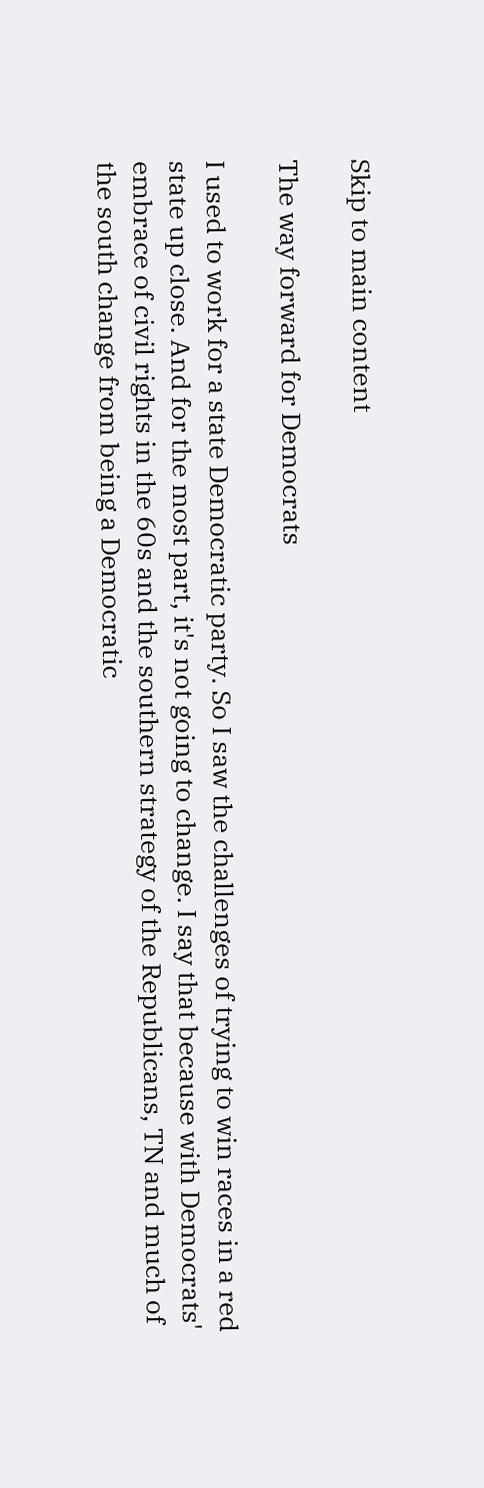Skip to main content

The way forward for Democrats

I used to work for a state Democratic party. So I saw the challenges of trying to win races in a red state up close. And for the most part, it's not going to change. I say that because with Democrats' embrace of civil rights in the 60s and the southern strategy of the Republicans, TN and much of the south change from being a Democratic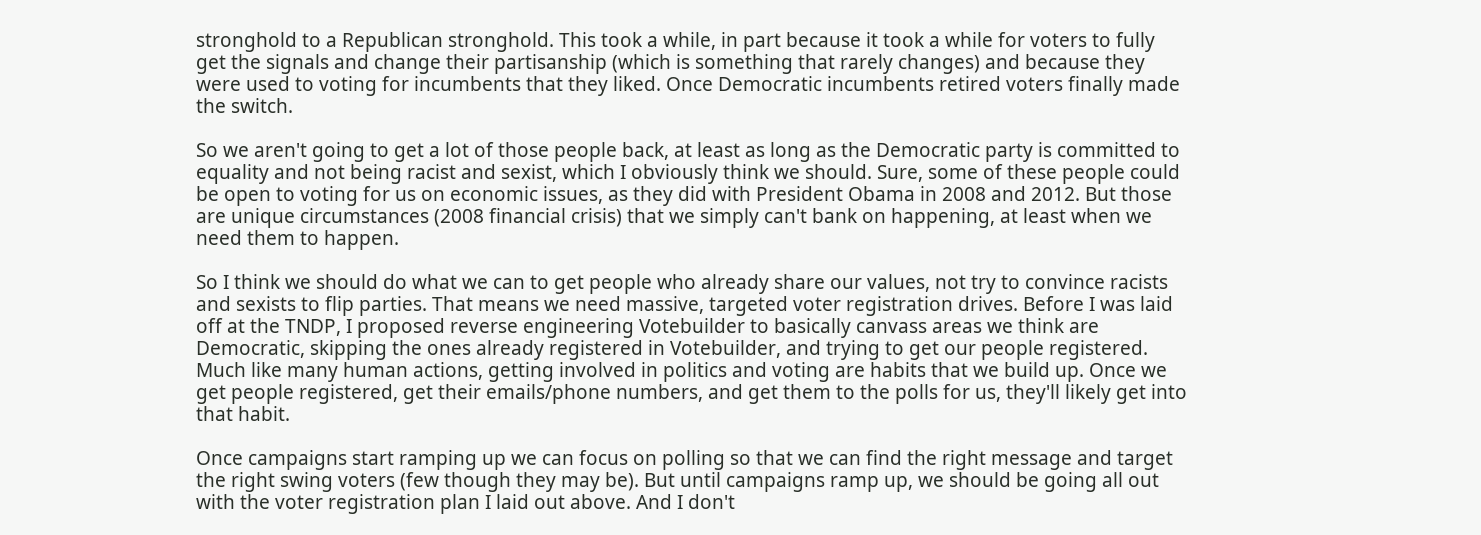stronghold to a Republican stronghold. This took a while, in part because it took a while for voters to fully get the signals and change their partisanship (which is something that rarely changes) and because they were used to voting for incumbents that they liked. Once Democratic incumbents retired voters finally made the switch.

So we aren't going to get a lot of those people back, at least as long as the Democratic party is committed to equality and not being racist and sexist, which I obviously think we should. Sure, some of these people could be open to voting for us on economic issues, as they did with President Obama in 2008 and 2012. But those are unique circumstances (2008 financial crisis) that we simply can't bank on happening, at least when we need them to happen.

So I think we should do what we can to get people who already share our values, not try to convince racists and sexists to flip parties. That means we need massive, targeted voter registration drives. Before I was laid off at the TNDP, I proposed reverse engineering Votebuilder to basically canvass areas we think are Democratic, skipping the ones already registered in Votebuilder, and trying to get our people registered. Much like many human actions, getting involved in politics and voting are habits that we build up. Once we get people registered, get their emails/phone numbers, and get them to the polls for us, they'll likely get into that habit.

Once campaigns start ramping up we can focus on polling so that we can find the right message and target the right swing voters (few though they may be). But until campaigns ramp up, we should be going all out with the voter registration plan I laid out above. And I don't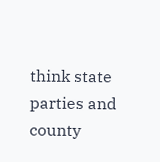think state parties and county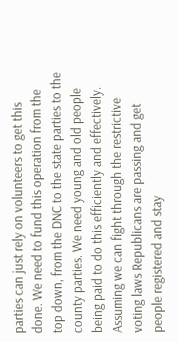parties can just rely on volunteers to get this done. We need to fund this operation from the top down, from the DNC to the state parties to the county parties. We need young and old people being paid to do this efficiently and effectively. Assuming we can fight through the restrictive voting laws Republicans are passing and get people registered and stay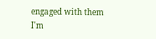engaged with them I'm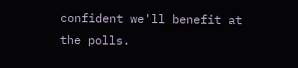confident we'll benefit at the polls.